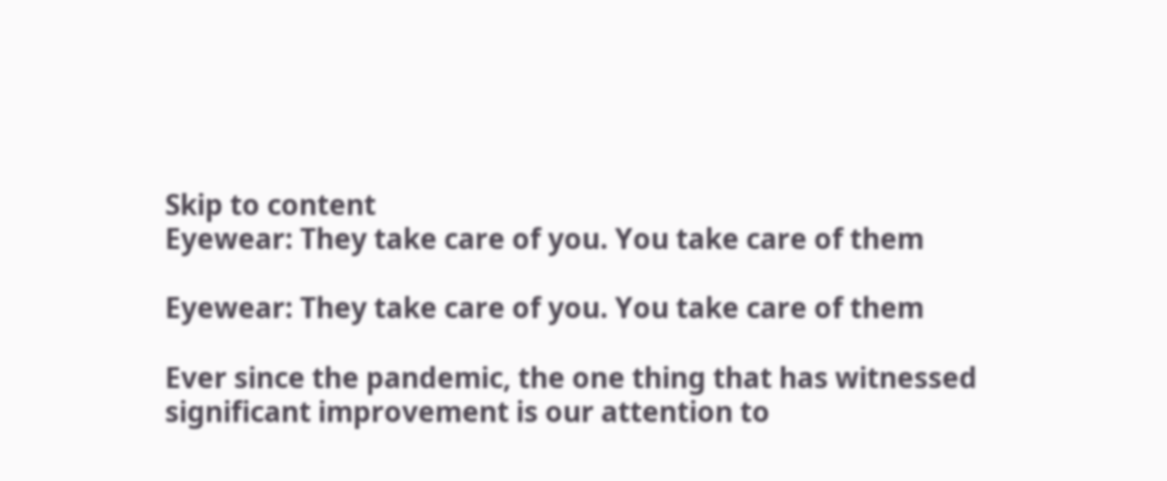Skip to content
Eyewear: They take care of you. You take care of them

Eyewear: They take care of you. You take care of them

Ever since the pandemic, the one thing that has witnessed significant improvement is our attention to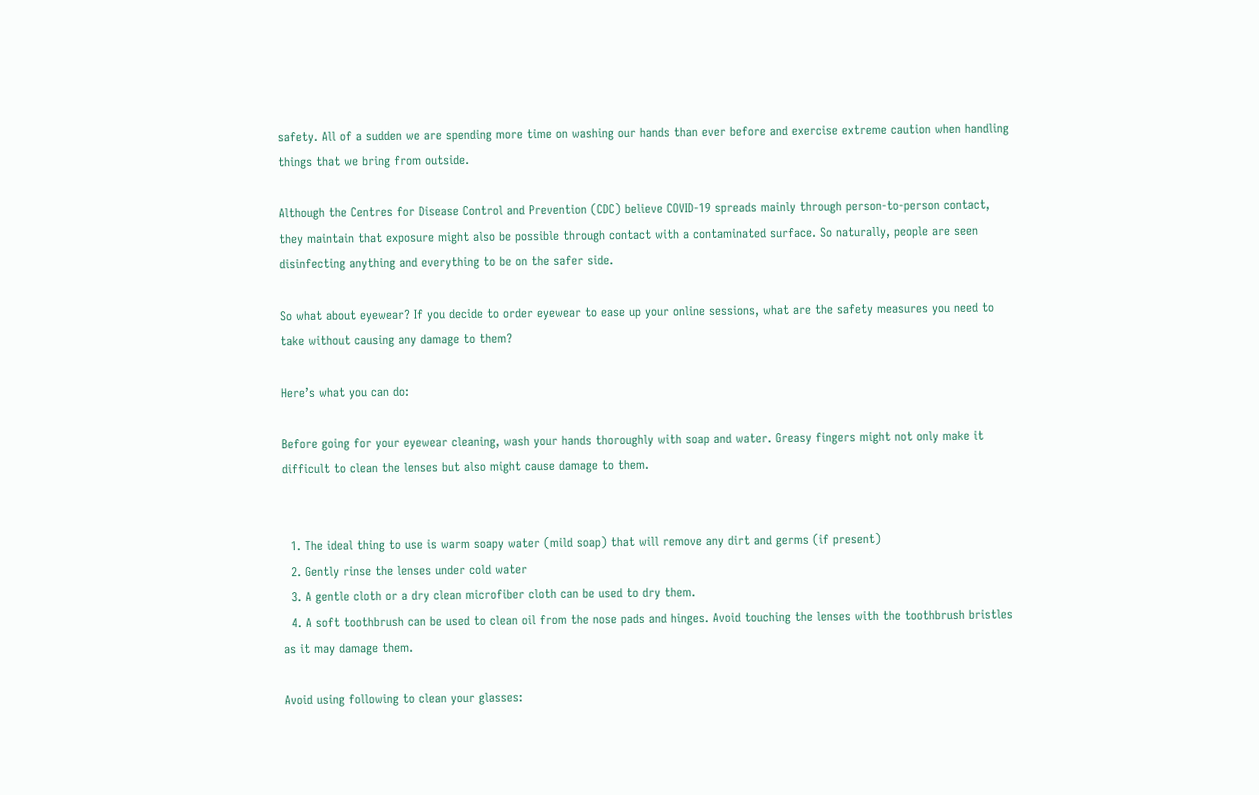safety. All of a sudden we are spending more time on washing our hands than ever before and exercise extreme caution when handling things that we bring from outside.

Although the Centres for Disease Control and Prevention (CDC) believe COVID-19 spreads mainly through person-to-person contact, they maintain that exposure might also be possible through contact with a contaminated surface. So naturally, people are seen disinfecting anything and everything to be on the safer side.

So what about eyewear? If you decide to order eyewear to ease up your online sessions, what are the safety measures you need to take without causing any damage to them?

Here’s what you can do:

Before going for your eyewear cleaning, wash your hands thoroughly with soap and water. Greasy fingers might not only make it difficult to clean the lenses but also might cause damage to them.


  1. The ideal thing to use is warm soapy water (mild soap) that will remove any dirt and germs (if present)
  2. Gently rinse the lenses under cold water
  3. A gentle cloth or a dry clean microfiber cloth can be used to dry them.
  4. A soft toothbrush can be used to clean oil from the nose pads and hinges. Avoid touching the lenses with the toothbrush bristles as it may damage them.

Avoid using following to clean your glasses: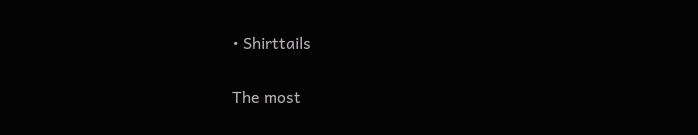• Shirttails

The most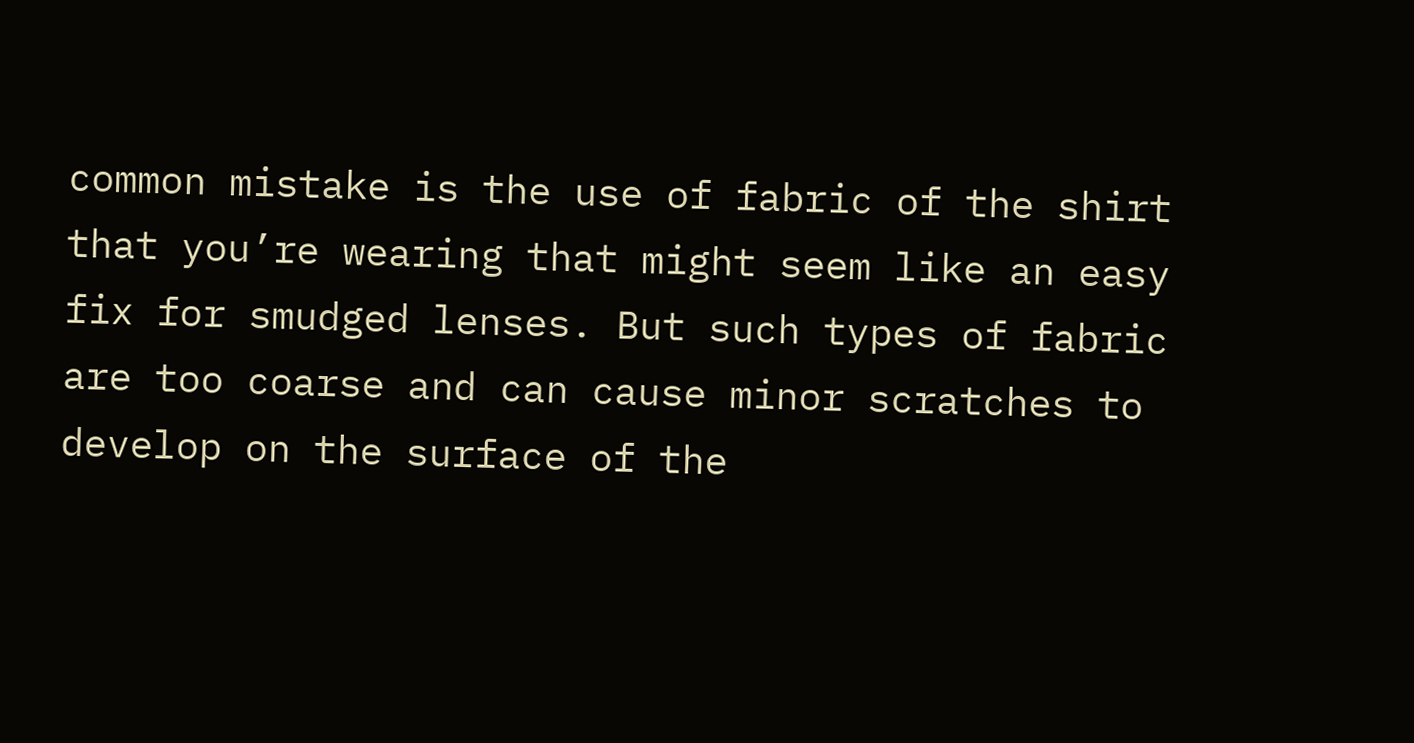common mistake is the use of fabric of the shirt that you’re wearing that might seem like an easy fix for smudged lenses. But such types of fabric are too coarse and can cause minor scratches to develop on the surface of the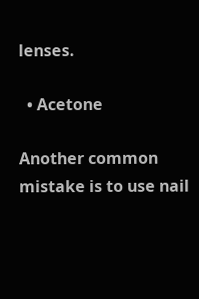lenses.

  • Acetone

Another common mistake is to use nail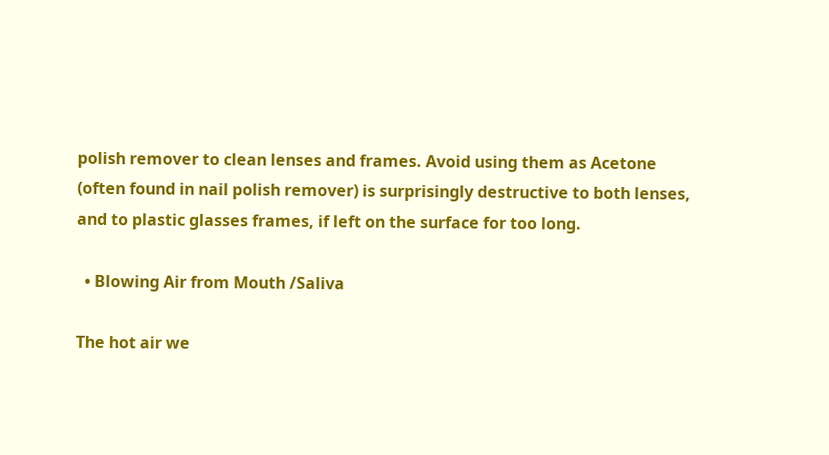polish remover to clean lenses and frames. Avoid using them as Acetone (often found in nail polish remover) is surprisingly destructive to both lenses, and to plastic glasses frames, if left on the surface for too long.

  • Blowing Air from Mouth /Saliva

The hot air we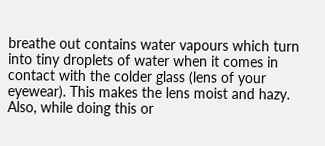breathe out contains water vapours which turn into tiny droplets of water when it comes in contact with the colder glass (lens of your eyewear). This makes the lens moist and hazy. Also, while doing this or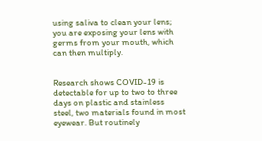using saliva to clean your lens; you are exposing your lens with germs from your mouth, which can then multiply.


Research shows COVID-19 is detectable for up to two to three days on plastic and stainless steel, two materials found in most eyewear. But routinely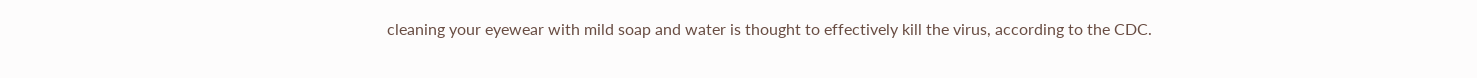cleaning your eyewear with mild soap and water is thought to effectively kill the virus, according to the CDC.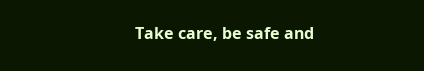Take care, be safe and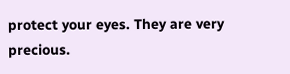protect your eyes. They are very precious.